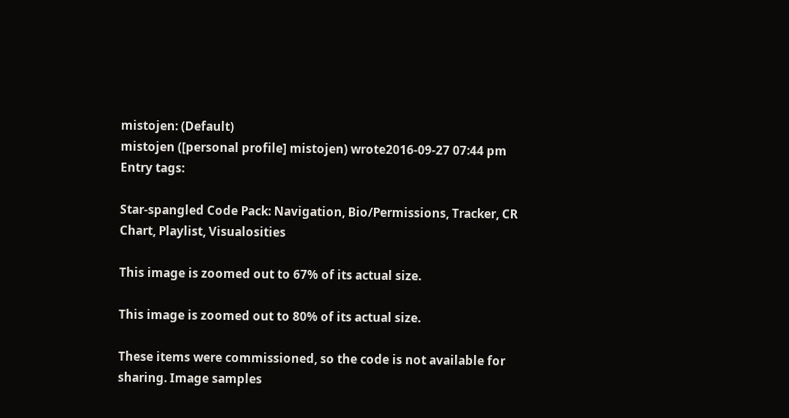mistojen: (Default)
mistojen ([personal profile] mistojen) wrote2016-09-27 07:44 pm
Entry tags:

Star-spangled Code Pack: Navigation, Bio/Permissions, Tracker, CR Chart, Playlist, Visualosities

This image is zoomed out to 67% of its actual size.

This image is zoomed out to 80% of its actual size.

These items were commissioned, so the code is not available for sharing. Image samples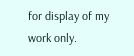for display of my work only.